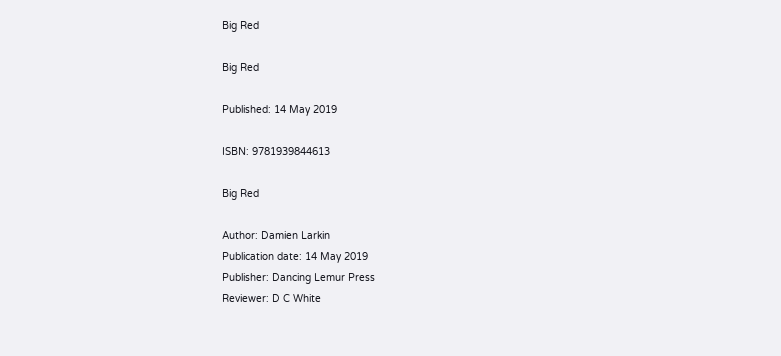Big Red

Big Red

Published: 14 May 2019

ISBN: 9781939844613

Big Red

Author: Damien Larkin
Publication date: 14 May 2019
Publisher: Dancing Lemur Press
Reviewer: D C White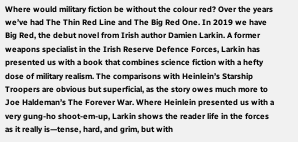Where would military fiction be without the colour red? Over the years we’ve had The Thin Red Line and The Big Red One. In 2019 we have Big Red, the debut novel from Irish author Damien Larkin. A former weapons specialist in the Irish Reserve Defence Forces, Larkin has presented us with a book that combines science fiction with a hefty dose of military realism. The comparisons with Heinlein’s Starship Troopers are obvious but superficial, as the story owes much more to Joe Haldeman’s The Forever War. Where Heinlein presented us with a very gung-ho shoot-em-up, Larkin shows the reader life in the forces as it really is—tense, hard, and grim, but with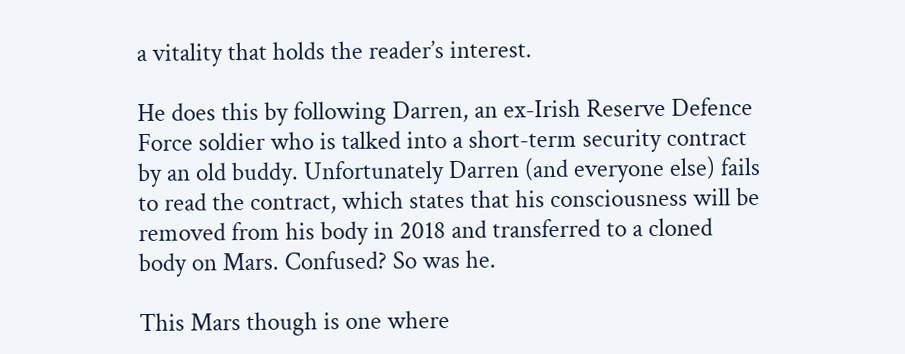a vitality that holds the reader’s interest.

He does this by following Darren, an ex-Irish Reserve Defence Force soldier who is talked into a short-term security contract by an old buddy. Unfortunately Darren (and everyone else) fails to read the contract, which states that his consciousness will be removed from his body in 2018 and transferred to a cloned body on Mars. Confused? So was he.

This Mars though is one where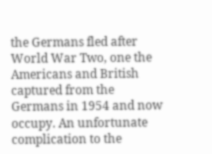the Germans fled after World War Two, one the Americans and British captured from the Germans in 1954 and now occupy. An unfortunate complication to the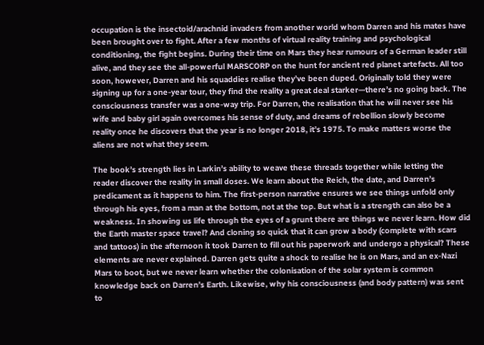occupation is the insectoid/arachnid invaders from another world whom Darren and his mates have been brought over to fight. After a few months of virtual reality training and psychological conditioning, the fight begins. During their time on Mars they hear rumours of a German leader still alive, and they see the all-powerful MARSCORP on the hunt for ancient red planet artefacts. All too soon, however, Darren and his squaddies realise they’ve been duped. Originally told they were signing up for a one-year tour, they find the reality a great deal starker—there’s no going back. The consciousness transfer was a one-way trip. For Darren, the realisation that he will never see his wife and baby girl again overcomes his sense of duty, and dreams of rebellion slowly become reality once he discovers that the year is no longer 2018, it’s 1975. To make matters worse the aliens are not what they seem.

The book’s strength lies in Larkin’s ability to weave these threads together while letting the reader discover the reality in small doses. We learn about the Reich, the date, and Darren’s predicament as it happens to him. The first-person narrative ensures we see things unfold only through his eyes, from a man at the bottom, not at the top. But what is a strength can also be a weakness. In showing us life through the eyes of a grunt there are things we never learn. How did the Earth master space travel? And cloning so quick that it can grow a body (complete with scars and tattoos) in the afternoon it took Darren to fill out his paperwork and undergo a physical? These elements are never explained. Darren gets quite a shock to realise he is on Mars, and an ex-Nazi Mars to boot, but we never learn whether the colonisation of the solar system is common knowledge back on Darren’s Earth. Likewise, why his consciousness (and body pattern) was sent to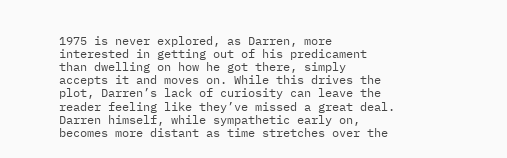1975 is never explored, as Darren, more interested in getting out of his predicament than dwelling on how he got there, simply accepts it and moves on. While this drives the plot, Darren’s lack of curiosity can leave the reader feeling like they’ve missed a great deal. Darren himself, while sympathetic early on, becomes more distant as time stretches over the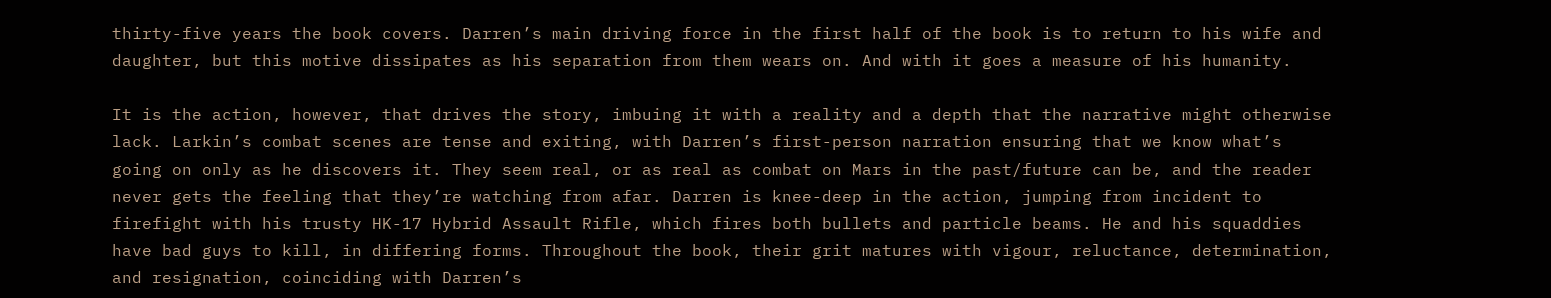thirty-five years the book covers. Darren’s main driving force in the first half of the book is to return to his wife and daughter, but this motive dissipates as his separation from them wears on. And with it goes a measure of his humanity.

It is the action, however, that drives the story, imbuing it with a reality and a depth that the narrative might otherwise lack. Larkin’s combat scenes are tense and exiting, with Darren’s first-person narration ensuring that we know what’s going on only as he discovers it. They seem real, or as real as combat on Mars in the past/future can be, and the reader never gets the feeling that they’re watching from afar. Darren is knee-deep in the action, jumping from incident to firefight with his trusty HK-17 Hybrid Assault Rifle, which fires both bullets and particle beams. He and his squaddies have bad guys to kill, in differing forms. Throughout the book, their grit matures with vigour, reluctance, determination, and resignation, coinciding with Darren’s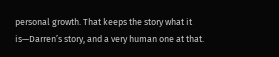personal growth. That keeps the story what it is—Darren’s story, and a very human one at that.